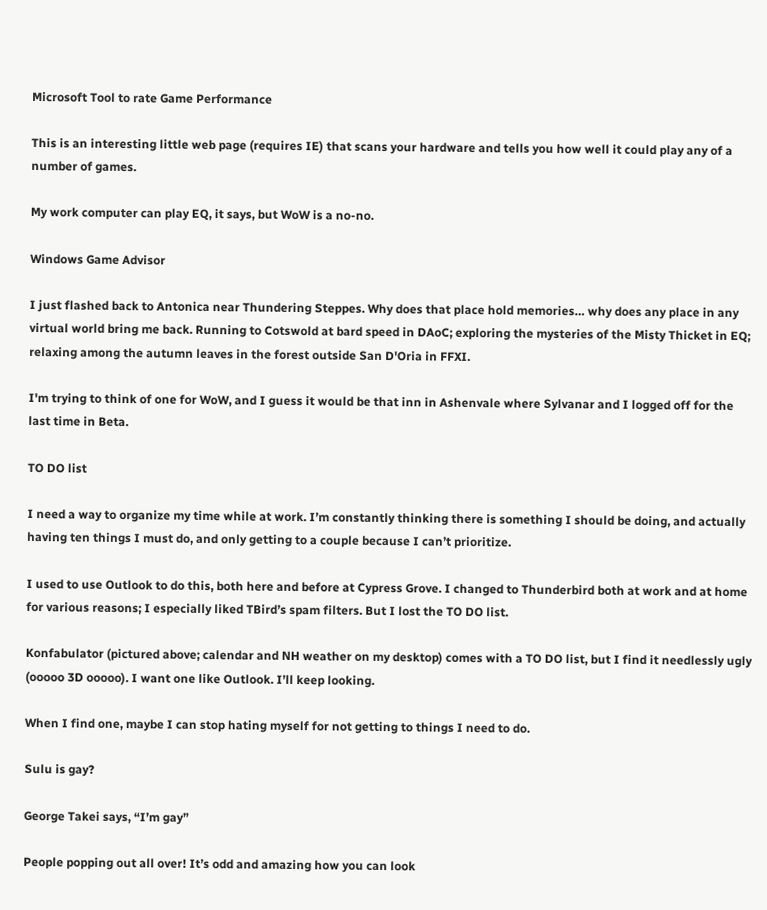Microsoft Tool to rate Game Performance

This is an interesting little web page (requires IE) that scans your hardware and tells you how well it could play any of a number of games.

My work computer can play EQ, it says, but WoW is a no-no.

Windows Game Advisor

I just flashed back to Antonica near Thundering Steppes. Why does that place hold memories… why does any place in any virtual world bring me back. Running to Cotswold at bard speed in DAoC; exploring the mysteries of the Misty Thicket in EQ; relaxing among the autumn leaves in the forest outside San D'Oria in FFXI.

I'm trying to think of one for WoW, and I guess it would be that inn in Ashenvale where Sylvanar and I logged off for the last time in Beta.

TO DO list

I need a way to organize my time while at work. I’m constantly thinking there is something I should be doing, and actually having ten things I must do, and only getting to a couple because I can’t prioritize.

I used to use Outlook to do this, both here and before at Cypress Grove. I changed to Thunderbird both at work and at home for various reasons; I especially liked TBird’s spam filters. But I lost the TO DO list.

Konfabulator (pictured above; calendar and NH weather on my desktop) comes with a TO DO list, but I find it needlessly ugly (ooooo 3D ooooo). I want one like Outlook. I’ll keep looking.

When I find one, maybe I can stop hating myself for not getting to things I need to do.

Sulu is gay?

George Takei says, “I’m gay”

People popping out all over! It’s odd and amazing how you can look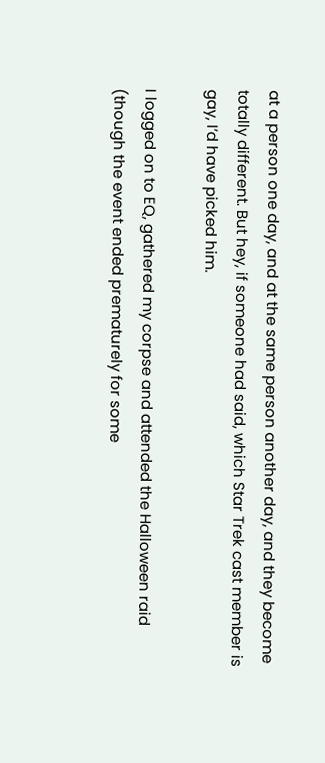at a person one day, and at the same person another day, and they become totally different. But hey, if someone had said, which Star Trek cast member is gay, I’d have picked him.

I logged on to EQ, gathered my corpse and attended the Halloween raid (though the event ended prematurely for some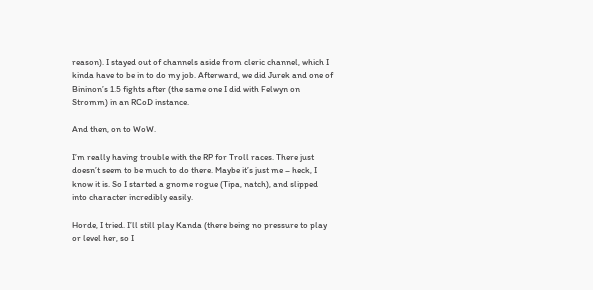reason). I stayed out of channels aside from cleric channel, which I kinda have to be in to do my job. Afterward, we did Jurek and one of Bininon’s 1.5 fights after (the same one I did with Felwyn on Stromm) in an RCoD instance.

And then, on to WoW.

I’m really having trouble with the RP for Troll races. There just doesn’t seem to be much to do there. Maybe it’s just me – heck, I know it is. So I started a gnome rogue (Tipa, natch), and slipped into character incredibly easily.

Horde, I tried. I’ll still play Kanda (there being no pressure to play or level her, so I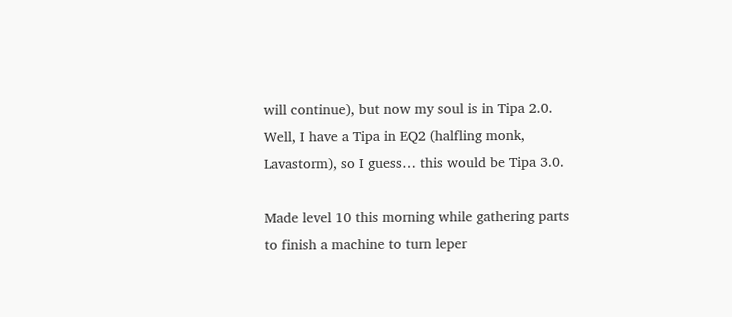will continue), but now my soul is in Tipa 2.0. Well, I have a Tipa in EQ2 (halfling monk, Lavastorm), so I guess… this would be Tipa 3.0.

Made level 10 this morning while gathering parts to finish a machine to turn leper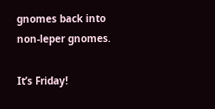gnomes back into non-leper gnomes.

It’s Friday!